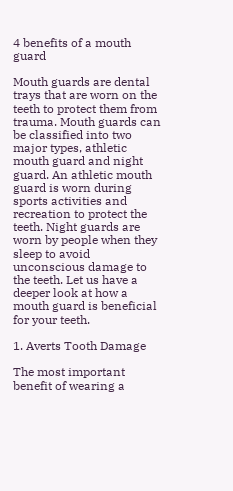4 benefits of a mouth guard

Mouth guards are dental trays that are worn on the teeth to protect them from trauma. Mouth guards can be classified into two major types, athletic mouth guard and night guard. An athletic mouth guard is worn during sports activities and recreation to protect the teeth. Night guards are worn by people when they sleep to avoid unconscious damage to the teeth. Let us have a deeper look at how a mouth guard is beneficial for your teeth.

1. Averts Tooth Damage

The most important benefit of wearing a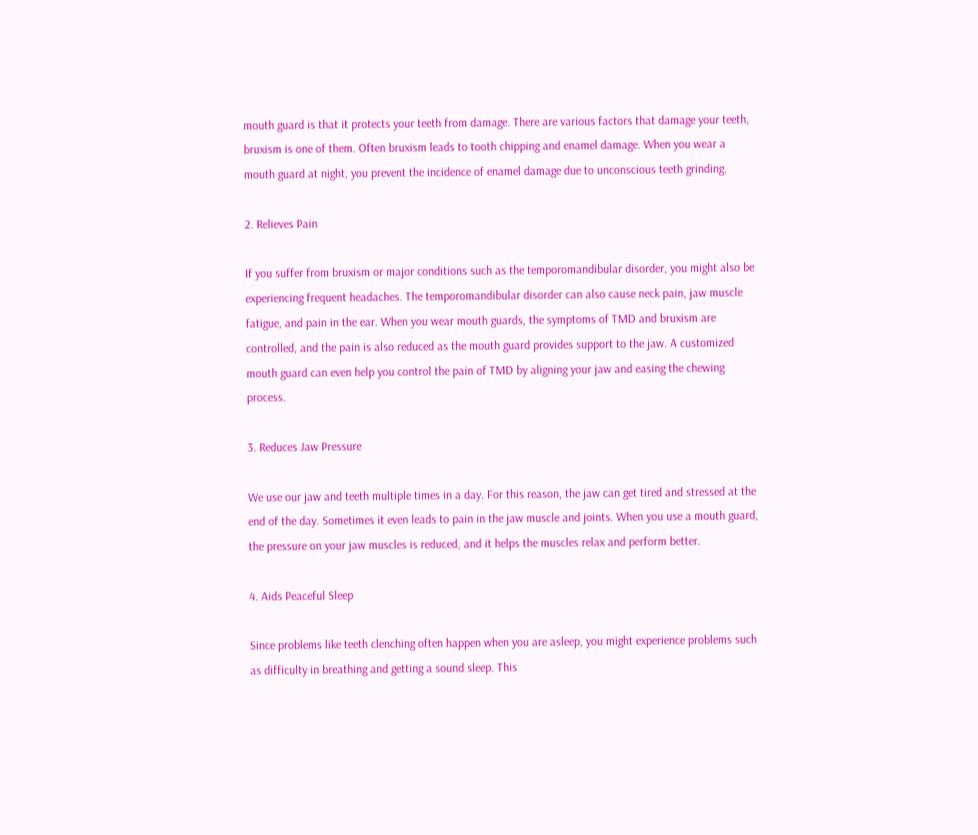mouth guard is that it protects your teeth from damage. There are various factors that damage your teeth, bruxism is one of them. Often bruxism leads to tooth chipping and enamel damage. When you wear a mouth guard at night, you prevent the incidence of enamel damage due to unconscious teeth grinding.

2. Relieves Pain

If you suffer from bruxism or major conditions such as the temporomandibular disorder, you might also be experiencing frequent headaches. The temporomandibular disorder can also cause neck pain, jaw muscle fatigue, and pain in the ear. When you wear mouth guards, the symptoms of TMD and bruxism are controlled, and the pain is also reduced as the mouth guard provides support to the jaw. A customized mouth guard can even help you control the pain of TMD by aligning your jaw and easing the chewing process.

3. Reduces Jaw Pressure

We use our jaw and teeth multiple times in a day. For this reason, the jaw can get tired and stressed at the end of the day. Sometimes it even leads to pain in the jaw muscle and joints. When you use a mouth guard, the pressure on your jaw muscles is reduced, and it helps the muscles relax and perform better.

4. Aids Peaceful Sleep

Since problems like teeth clenching often happen when you are asleep, you might experience problems such as difficulty in breathing and getting a sound sleep. This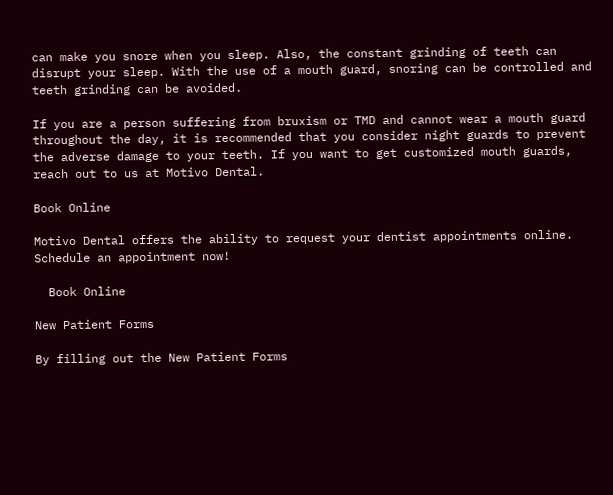can make you snore when you sleep. Also, the constant grinding of teeth can disrupt your sleep. With the use of a mouth guard, snoring can be controlled and teeth grinding can be avoided.

If you are a person suffering from bruxism or TMD and cannot wear a mouth guard throughout the day, it is recommended that you consider night guards to prevent the adverse damage to your teeth. If you want to get customized mouth guards, reach out to us at Motivo Dental.

Book Online

Motivo Dental offers the ability to request your dentist appointments online. Schedule an appointment now!

  Book Online

New Patient Forms

By filling out the New Patient Forms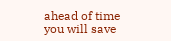ahead of time you will save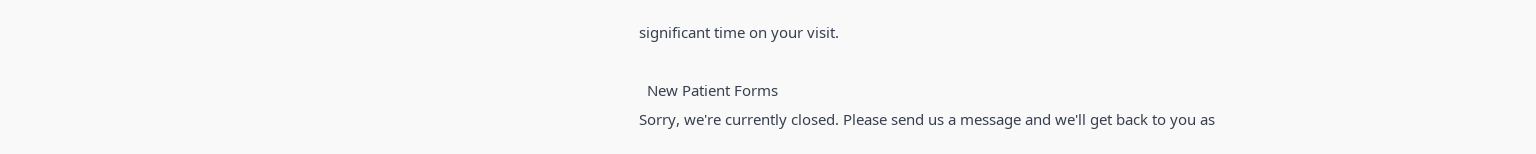significant time on your visit.

  New Patient Forms
Sorry, we're currently closed. Please send us a message and we'll get back to you as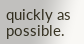quickly as possible.